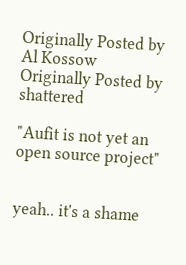Originally Posted by Al Kossow
Originally Posted by shattered

"Aufit is not yet an open source project"


yeah.. it's a shame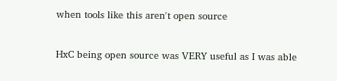when tools like this aren't open source

HxC being open source was VERY useful as I was able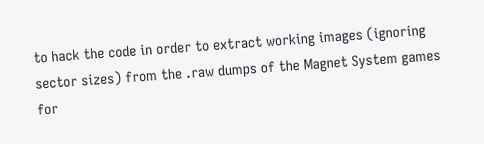to hack the code in order to extract working images (ignoring sector sizes) from the .raw dumps of the Magnet System games for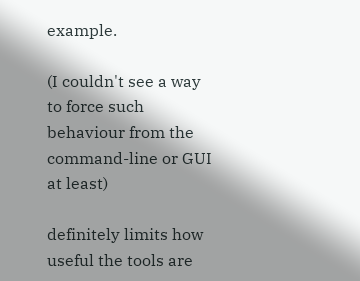example.

(I couldn't see a way to force such behaviour from the command-line or GUI at least)

definitely limits how useful the tools are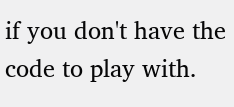if you don't have the code to play with.